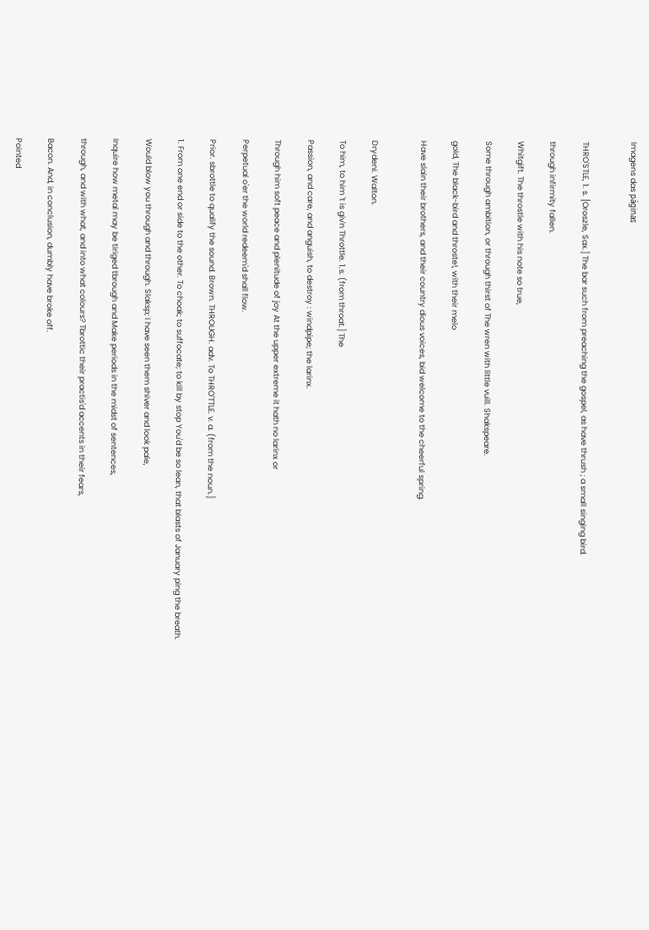Imagens das páginas


THRO'STLE, 1. s. [Oroszle, Sax.] The bar such from preaching the gospel, as have thrush ; a small singing bird.

through infirmity fallen.

Whitgift. The throstle with his note so true,

Some through ambition, or through thirst of The wren with little vuill. Shakspeare.

gold, The black-bird and throste!, with their melo

Have slain their brothers, and their country dious voices, bid welcome to the cheerful spring.


Drydeni. Walton.

To him, to him 't is giv'n Throttle. 1.s. (from throat.] The

Passion, and care, and anguish, to destroy : windpipe; the larinx.

Through him soft peace and plenitude of joy At the upper extreme it hath no larinx or

Perpetual o'er the world redeem'd shall flow.

Prior. sbrottle to qualify the sound. Brown. THROUGH. adv. To THRO'TTLE. v. a. (from the noun.]

1. From one end or side to the other. To choak; to suffocate; to kill by stop You'd be so lean, that blasts of January ping the breath.

Would blow you through and through. Slaksp; I have seen them shiver and look pale,

Inquire how metal may be tiriged tbrough and Make periods in the midst of sentences,

through, and with what, and into what colours? Tbrottic their practis'd accents in their fears,

Bacon. And, in conclusion, dumbly have broke off.

Pointed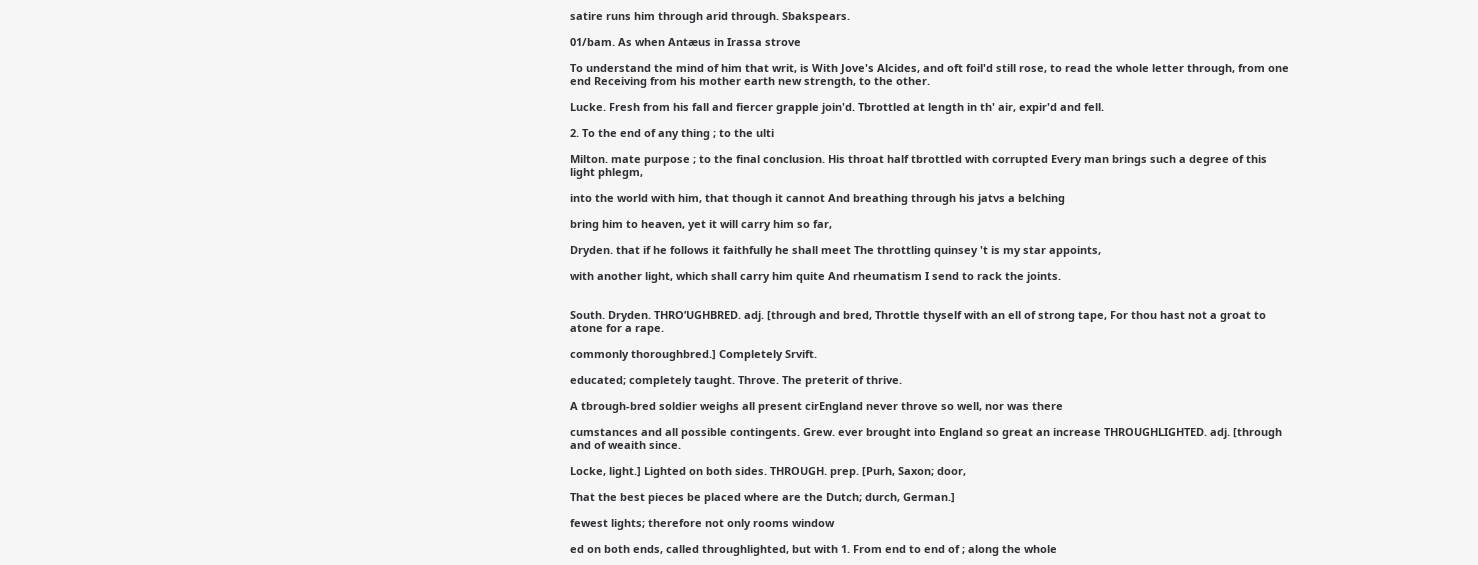satire runs him through arid through. Sbakspears.

01/bam. As when Antæus in Irassa strove

To understand the mind of him that writ, is With Jove's Alcides, and oft foil'd still rose, to read the whole letter through, from one end Receiving from his mother earth new strength, to the other.

Lucke. Fresh from his fall and fiercer grapple join'd. Tbrottled at length in th' air, expir'd and fell.

2. To the end of any thing ; to the ulti

Milton. mate purpose ; to the final conclusion. His throat half tbrottled with corrupted Every man brings such a degree of this light phlegm,

into the world with him, that though it cannot And breathing through his jatvs a belching

bring him to heaven, yet it will carry him so far,

Dryden. that if he follows it faithfully he shall meet The throttling quinsey 't is my star appoints,

with another light, which shall carry him quite And rheumatism I send to rack the joints.


South. Dryden. THRO’UGHBRED. adj. [through and bred, Throttle thyself with an ell of strong tape, For thou hast not a groat to atone for a rape.

commonly thoroughbred.] Completely Srvift.

educated; completely taught. Throve. The preterit of thrive.

A tbrough-bred soldier weighs all present cirEngland never throve so well, nor was there

cumstances and all possible contingents. Grew. ever brought into England so great an increase THROUGHLIGHTED. adj. [through and of weaith since.

Locke, light.] Lighted on both sides. THROUGH. prep. [Purh, Saxon; door,

That the best pieces be placed where are the Dutch; durch, German.]

fewest lights; therefore not only rooms window

ed on both ends, called throughlighted, but with 1. From end to end of ; along the whole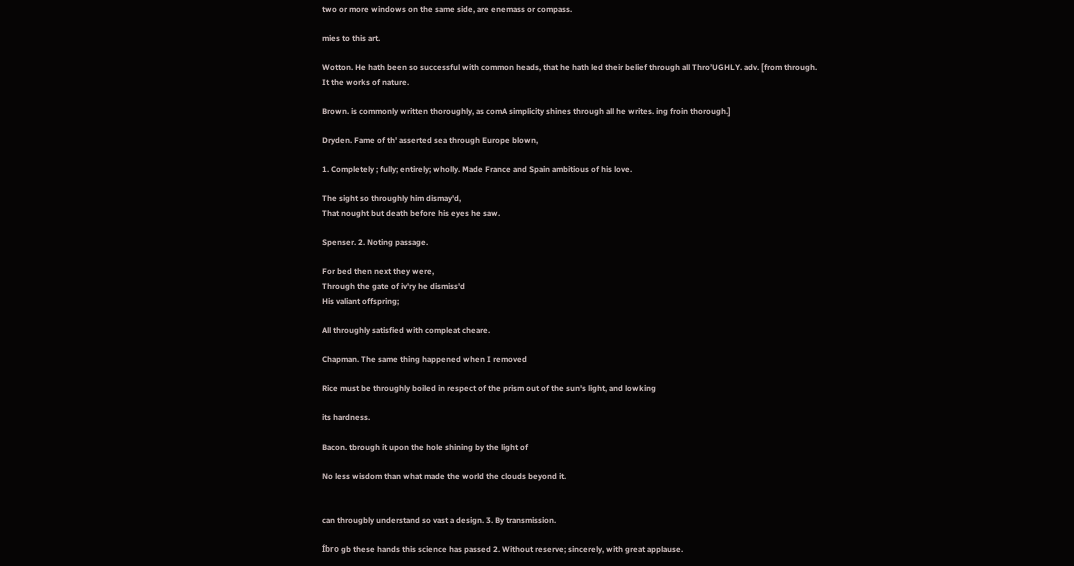two or more windows on the same side, are enemass or compass.

mies to this art.

Wotton. He hath been so successful with common heads, that he hath led their belief through all Thro’UGHLY. adv. [from through. It the works of nature.

Brown. is commonly written thoroughly, as comA simplicity shines through all he writes. ing froin thorough.]

Dryden. Fame of th' asserted sea through Europe blown,

1. Completely ; fully; entirely; wholly. Made France and Spain ambitious of his love.

The sight so throughly him dismay'd,
That nought but death before his eyes he saw.

Spenser. 2. Noting passage.

For bed then next they were,
Through the gate of iv'ry he dismiss'd
His valiant offspring;

All throughly satisfied with compleat cheare.

Chapman. The same thing happened when I removed

Rice must be throughly boiled in respect of the prism out of the sun's light, and lowking

its hardness.

Bacon. tbrough it upon the hole shining by the light of

No less wisdom than what made the world the clouds beyond it.


can througbly understand so vast a design. 3. By transmission.

Íbro gb these hands this science has passed 2. Without reserve; sincerely, with great applause.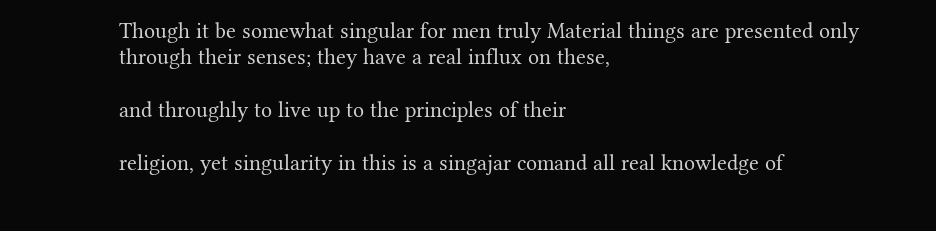Though it be somewhat singular for men truly Material things are presented only through their senses; they have a real influx on these,

and throughly to live up to the principles of their

religion, yet singularity in this is a singajar comand all real knowledge of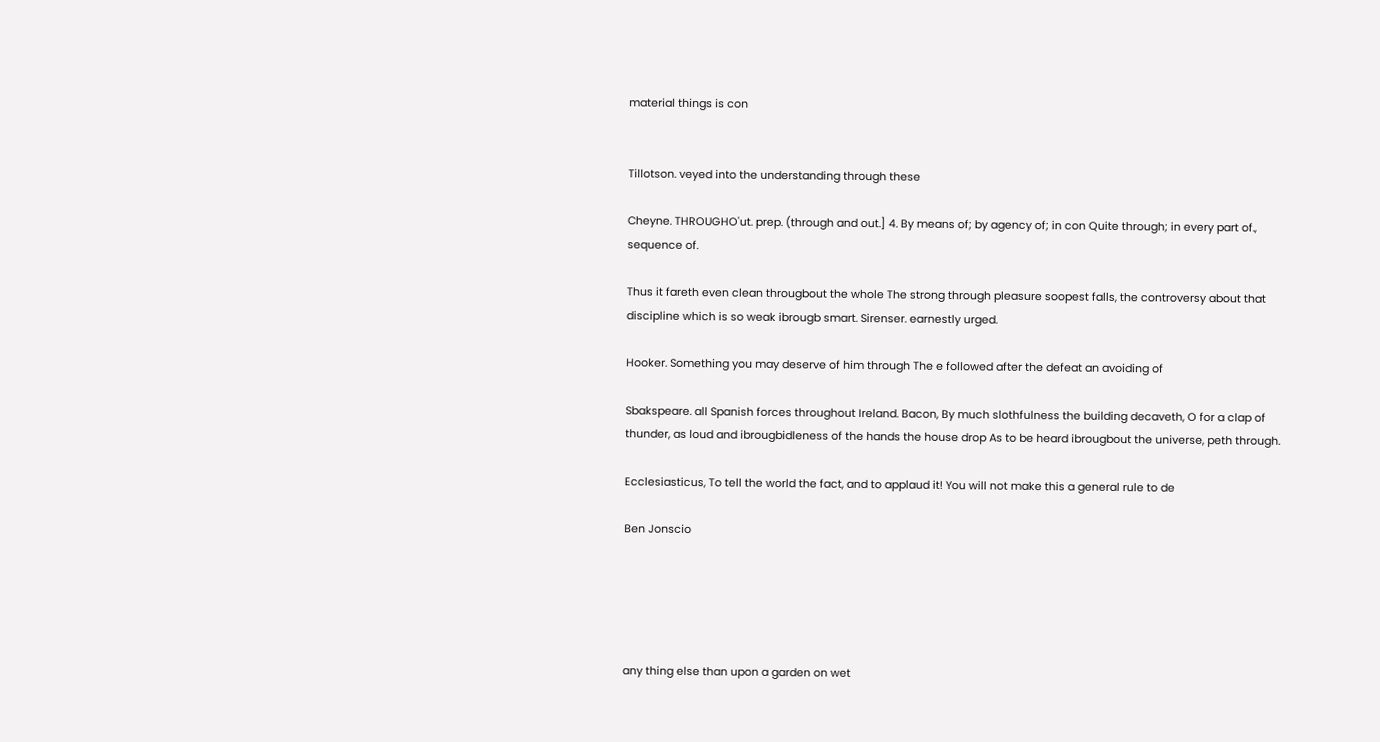material things is con


Tillotson. veyed into the understanding through these

Cheyne. THROUGHO'ut. prep. (through and out.] 4. By means of; by agency of; in con Quite through; in every part of., sequence of.

Thus it fareth even clean througbout the whole The strong through pleasure soopest falls, the controversy about that discipline which is so weak ibrougb smart. Sirenser. earnestly urged.

Hooker. Something you may deserve of him through The e followed after the defeat an avoiding of

Sbakspeare. all Spanish forces throughout Ireland. Bacon, By much slothfulness the building decaveth, O for a clap of thunder, as loud and ibrougbidleness of the hands the house drop As to be heard ibrougbout the universe, peth through.

Ecclesiasticus, To tell the world the fact, and to applaud it! You will not make this a general rule to de

Ben Jonscio





any thing else than upon a garden on wet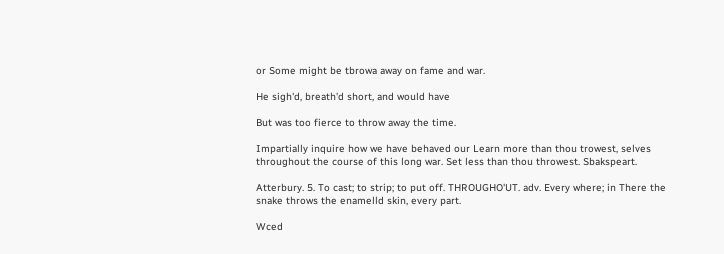or Some might be tbrowa away on fame and war.

He sigh'd, breath'd short, and would have

But was too fierce to throw away the time.

Impartially inquire how we have behaved our Learn more than thou trowest, selves throughout the course of this long war. Set less than thou throwest. Sbakspeart.

Atterbury. 5. To cast; to strip; to put off. THROUGHO'UT. adv. Every where; in There the snake throws the enamelld skin, every part.

Wced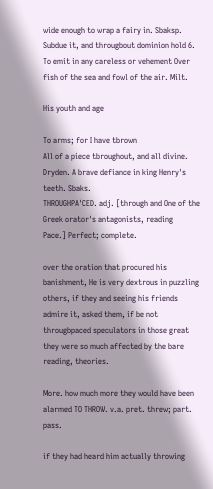wide enough to wrap a fairy in. Sbaksp. Subdue it, and througbout dominion hold 6. To emit in any careless or vehement Over fish of the sea and fowl of the air. Milt.

His youth and age

To arms; for I have tbrown
All of a piece tbroughout, and all divine. Dryden. A brave defiance in king Henry's teeth. Sbaks.
THROUGHPA'CED. adj. [through and One of the Greek orator's antagonists, reading
Pace.] Perfect; complete.

over the oration that procured his banishment, He is very dextrous in puzzling others, if they and seeing his friends admire it, asked them, if be not througbpaced speculators in those great they were so much affected by the bare reading, theories.

More. how much more they would have been alarmed TO THROW. v.a. pret. threw; part. pass.

if they had heard him actually throwing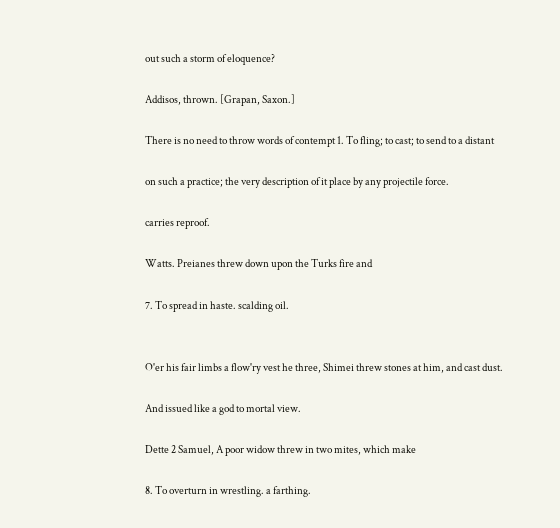out such a storm of eloquence?

Addisos, thrown. [Grapan, Saxon.]

There is no need to throw words of contempt 1. To fling; to cast; to send to a distant

on such a practice; the very description of it place by any projectile force.

carries reproof.

Watts. Preianes threw down upon the Turks fire and

7. To spread in haste. scalding oil.


O'er his fair limbs a flow'ry vest he three, Shimei threw stones at him, and cast dust.

And issued like a god to mortal view.

Dette 2 Samuel, A poor widow threw in two mites, which make

8. To overturn in wrestling. a farthing.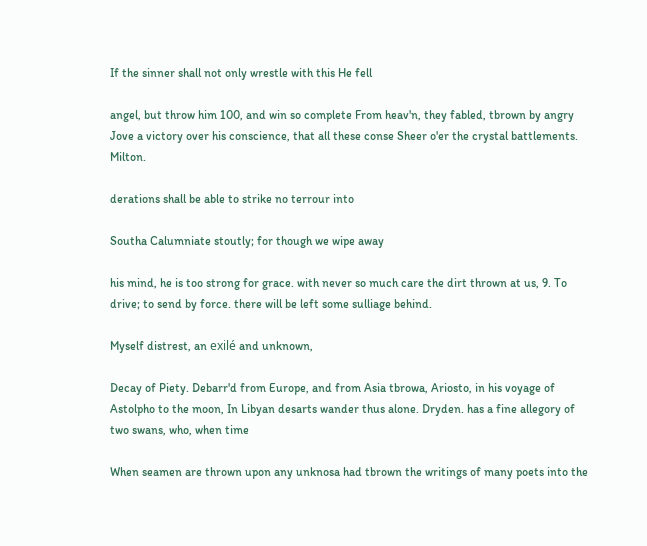If the sinner shall not only wrestle with this He fell

angel, but throw him 100, and win so complete From heav'n, they fabled, tbrown by angry Jove a victory over his conscience, that all these conse Sheer o'er the crystal battlements. Milton.

derations shall be able to strike no terrour into

Southa Calumniate stoutly; for though we wipe away

his mind, he is too strong for grace. with never so much care the dirt thrown at us, 9. To drive; to send by force. there will be left some sulliage behind.

Myself distrest, an exilé and unknown,

Decay of Piety. Debarr'd from Europe, and from Asia tbrowa, Ariosto, in his voyage of Astolpho to the moon, In Libyan desarts wander thus alone. Dryden. has a fine allegory of two swans, who, when time

When seamen are thrown upon any unknosa had tbrown the writings of many poets into the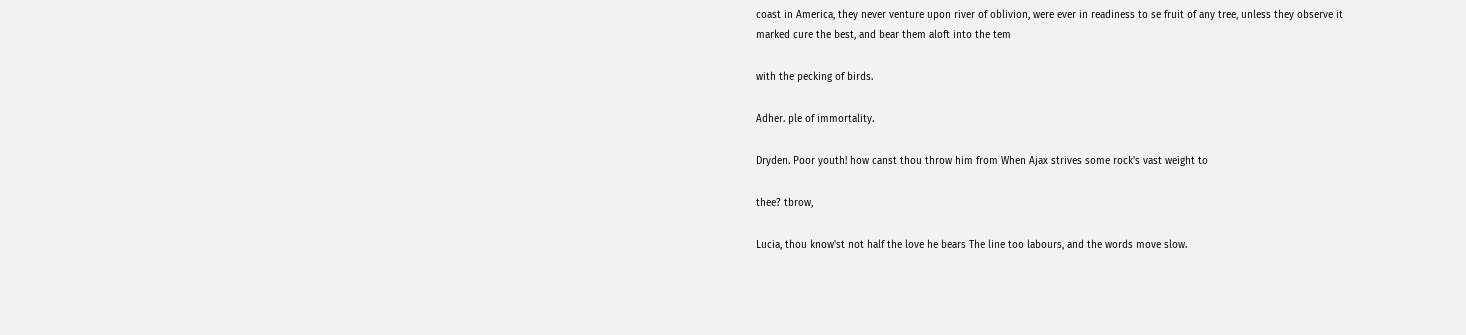coast in America, they never venture upon river of oblivion, were ever in readiness to se fruit of any tree, unless they observe it marked cure the best, and bear them aloft into the tem

with the pecking of birds.

Adher. ple of immortality.

Dryden. Poor youth! how canst thou throw him from When Ajax strives some rock's vast weight to

thee? tbrow,

Lucia, thou know'st not half the love he bears The line too labours, and the words move slow.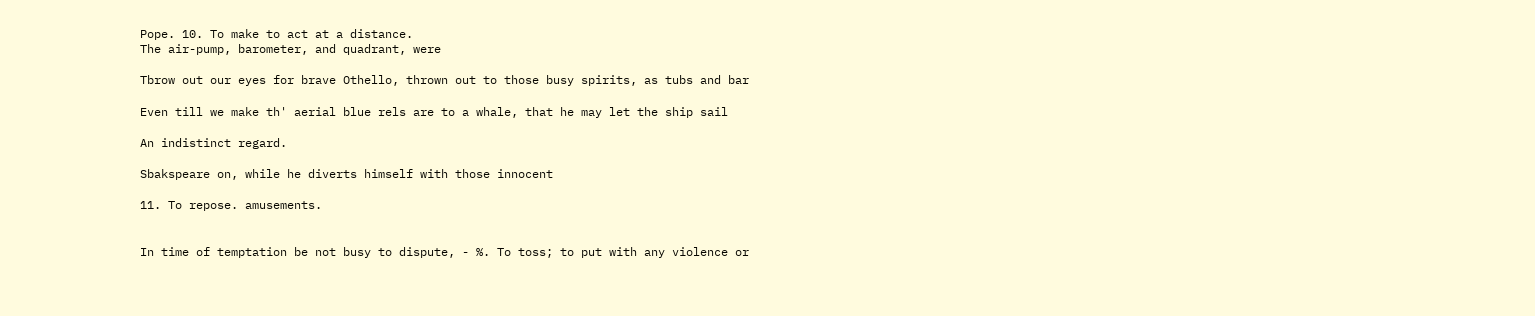Pope. 10. To make to act at a distance.
The air-pump, barometer, and quadrant, were

Tbrow out our eyes for brave Othello, thrown out to those busy spirits, as tubs and bar

Even till we make th' aerial blue rels are to a whale, that he may let the ship sail

An indistinct regard.

Sbakspeare on, while he diverts himself with those innocent

11. To repose. amusements.


In time of temptation be not busy to dispute, - %. To toss; to put with any violence or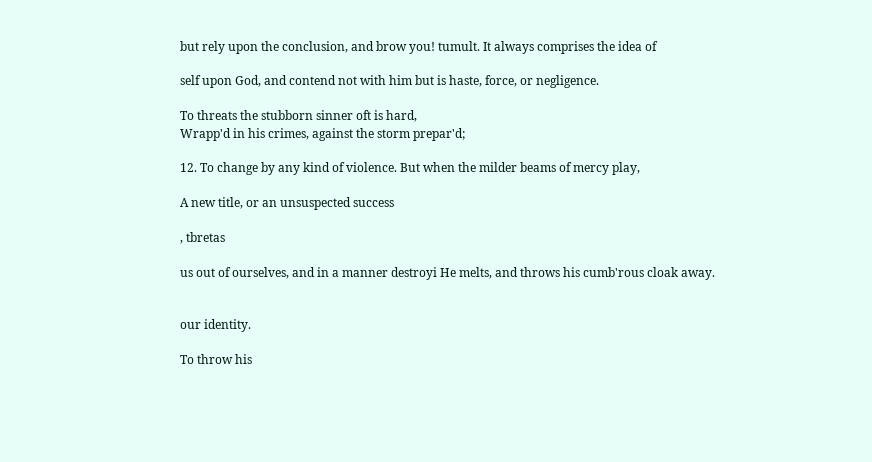but rely upon the conclusion, and brow you! tumult. It always comprises the idea of

self upon God, and contend not with him but is haste, force, or negligence.

To threats the stubborn sinner oft is hard,
Wrapp'd in his crimes, against the storm prepar'd;

12. To change by any kind of violence. But when the milder beams of mercy play,

A new title, or an unsuspected success

, tbretas

us out of ourselves, and in a manner destroyi He melts, and throws his cumb'rous cloak away.


our identity.

To throw his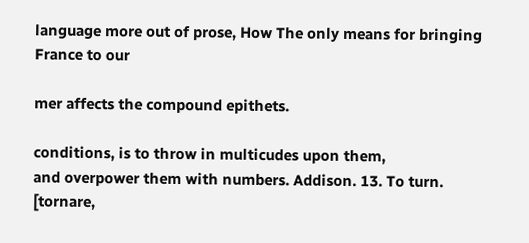language more out of prose, How The only means for bringing France to our

mer affects the compound epithets.

conditions, is to throw in multicudes upon them,
and overpower them with numbers. Addison. 13. To turn. [tornare,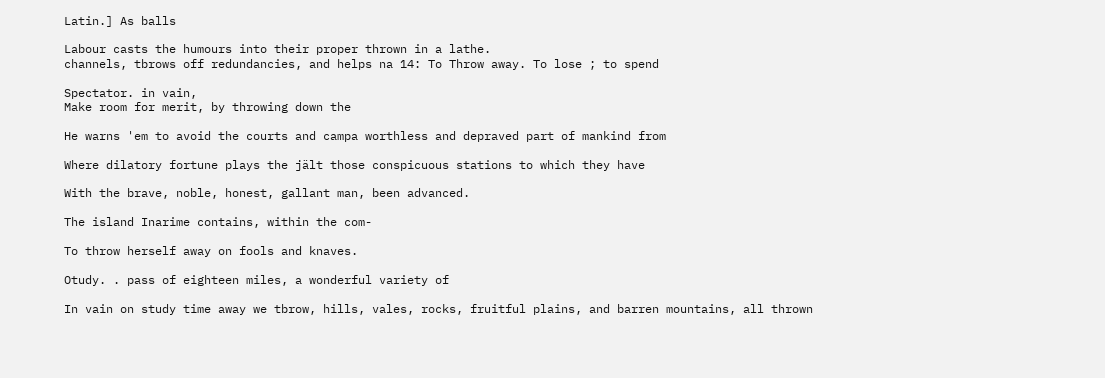Latin.] As balls

Labour casts the humours into their proper thrown in a lathe.
channels, tbrows off redundancies, and helps na 14: To Throw away. To lose ; to spend

Spectator. in vain,
Make room for merit, by throwing down the

He warns 'em to avoid the courts and campa worthless and depraved part of mankind from

Where dilatory fortune plays the jält those conspicuous stations to which they have

With the brave, noble, honest, gallant man, been advanced.

The island Inarime contains, within the com-

To throw herself away on fools and knaves.

Otudy. . pass of eighteen miles, a wonderful variety of

In vain on study time away we tbrow, hills, vales, rocks, fruitful plains, and barren mountains, all thrown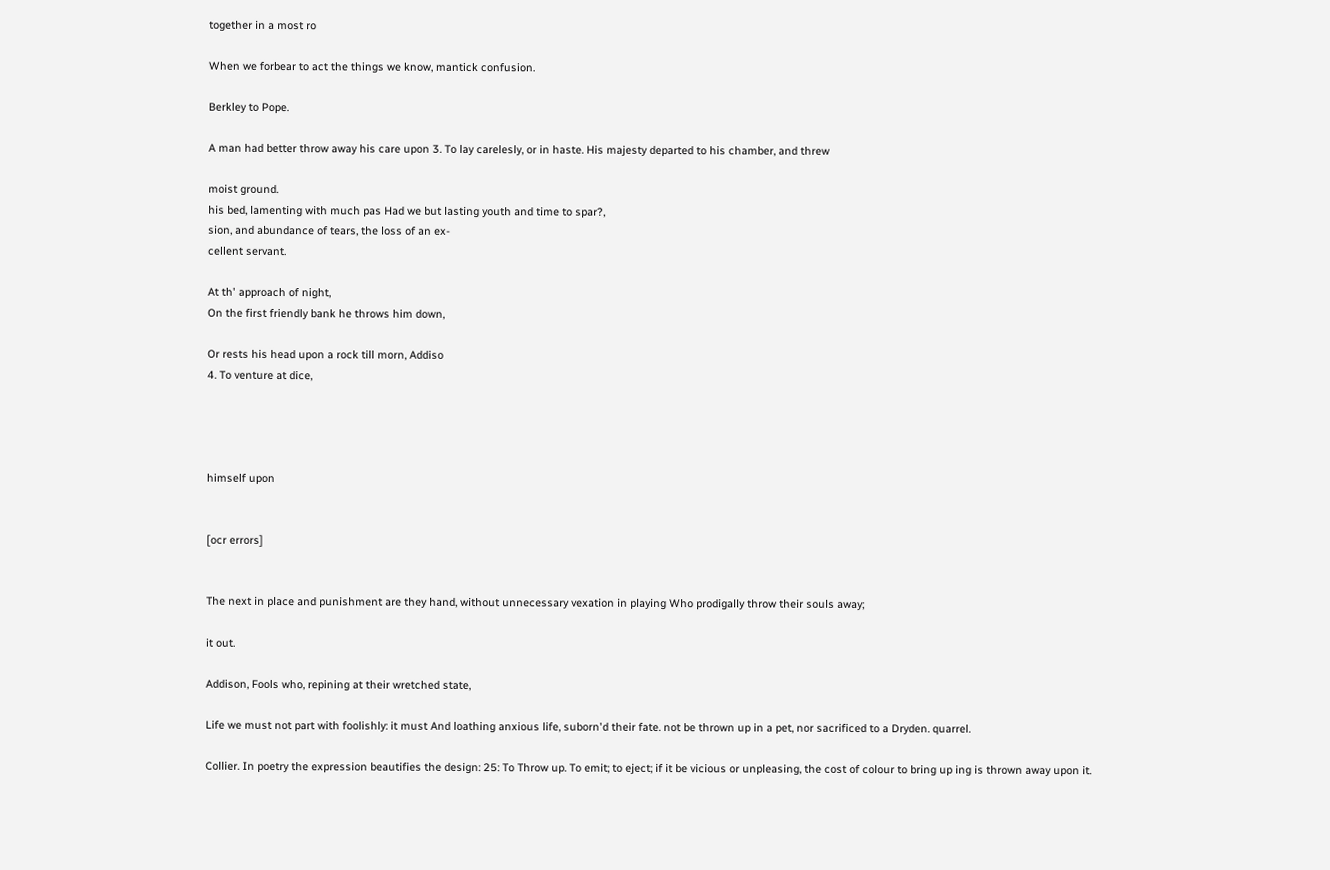together in a most ro

When we forbear to act the things we know, mantick confusion.

Berkley to Pope.

A man had better throw away his care upon 3. To lay carelesly, or in haste. His majesty departed to his chamber, and threw

moist ground.
his bed, lamenting with much pas Had we but lasting youth and time to spar?,
sion, and abundance of tears, the loss of an ex-
cellent servant.

At th' approach of night,
On the first friendly bank he throws him down,

Or rests his head upon a rock till morn, Addiso
4. To venture at dice,




himself upon


[ocr errors]


The next in place and punishment are they hand, without unnecessary vexation in playing Who prodigally throw their souls away;

it out.

Addison, Fools who, repining at their wretched state,

Life we must not part with foolishly: it must And loathing anxious life, suborn'd their fate. not be thrown up in a pet, nor sacrificed to a Dryden. quarrel.

Collier. In poetry the expression beautifies the design: 25: To Throw up. To emit; to eject; if it be vicious or unpleasing, the cost of colour to bring up ing is thrown away upon it.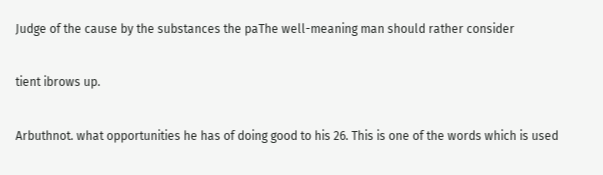Judge of the cause by the substances the paThe well-meaning man should rather consider

tient ibrows up.

Arbuthnot. what opportunities he has of doing good to his 26. This is one of the words which is used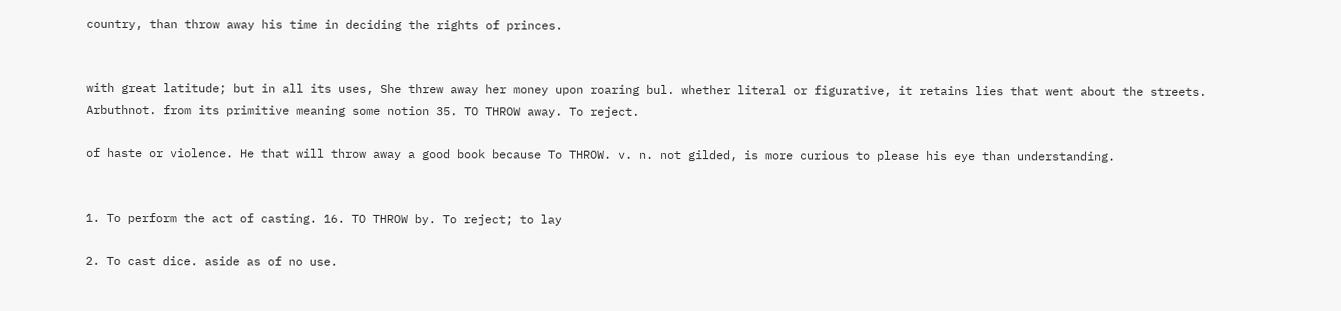country, than throw away his time in deciding the rights of princes.


with great latitude; but in all its uses, She threw away her money upon roaring bul. whether literal or figurative, it retains lies that went about the streets. Arbuthnot. from its primitive meaning some notion 35. TO THROW away. To reject.

of haste or violence. He that will throw away a good book because To THROW. v. n. not gilded, is more curious to please his eye than understanding.


1. To perform the act of casting. 16. TO THROW by. To reject; to lay

2. To cast dice. aside as of no use.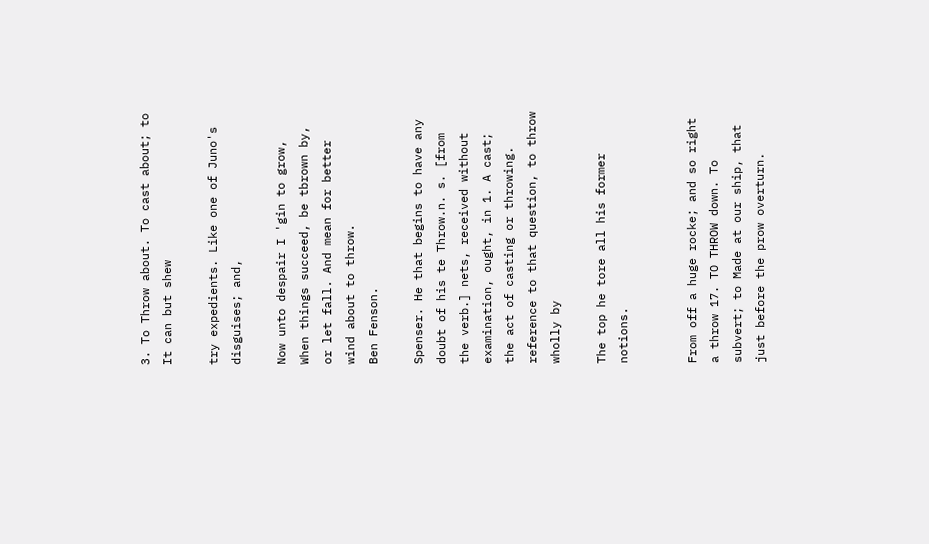3. To Throw about. To cast about; to It can but shew

try expedients. Like one of Juno's disguises; and,

Now unto despair I 'gin to grow,
When things succeed, be tbrown by, or let fall. And mean for better wind about to throw.
Ben Fenson.

Spenser. He that begins to have any doubt of his te Throw.n. s. [from the verb.] nets, received without examination, ought, in 1. A cast; the act of casting or throwing. reference to that question, to throw wholly by

The top he tore all his former notions.


From off a huge rocke; and so right a throw 17. TO THROW down. To subvert; to Made at our ship, that just before the prow overturn.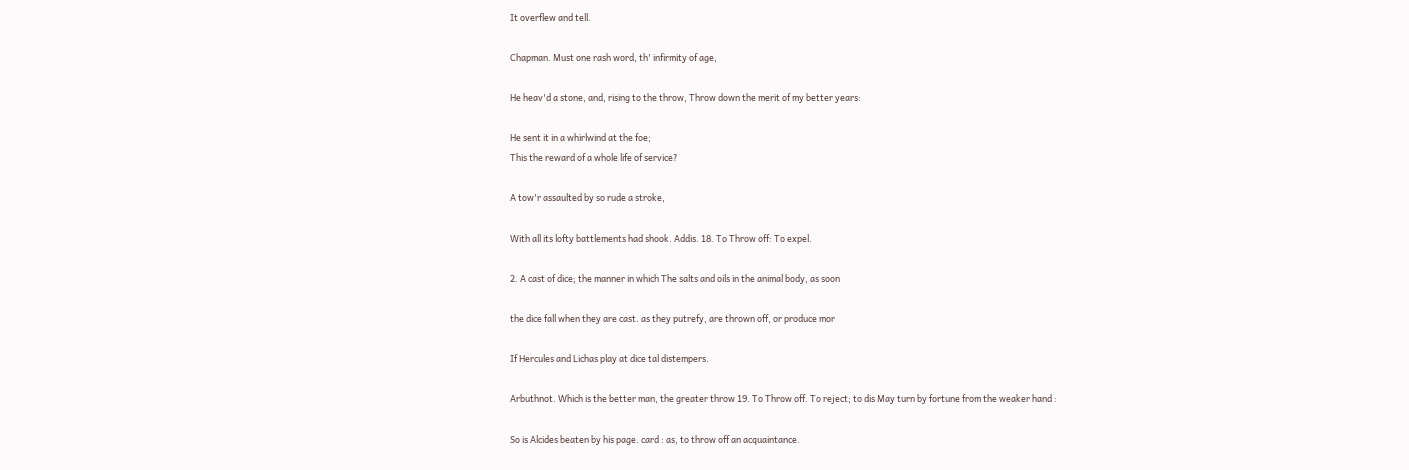It overflew and tell.

Chapman. Must one rash word, th' infirmity of age,

He heav'd a stone, and, rising to the throw, Throw down the merit of my better years:

He sent it in a whirlwind at the foe;
This the reward of a whole life of service?

A tow'r assaulted by so rude a stroke,

With all its lofty battlements had shook. Addis. 18. To Throw off: To expel.

2. A cast of dice; the manner in which The salts and oils in the animal body, as soon

the dice fall when they are cast. as they putrefy, are thrown off, or produce mor

If Hercules and Lichas play at dice tal distempers.

Arbuthnot. Which is the better man, the greater throw 19. To Throw off. To reject; to dis May turn by fortune from the weaker hand :

So is Alcides beaten by his page. card : as, to throw off an acquaintance.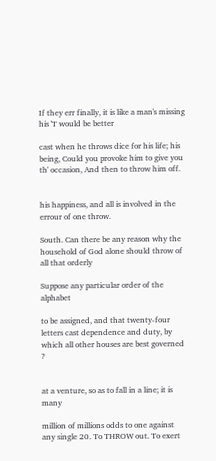If they err finally, it is like a man's missing his 'T would be better

cast when he throws dice for his life; his being, Could you provoke him to give you th' occasion, And then to throw him off.


his happiness, and all is involved in the errour of one throw.

South. Can there be any reason why the household of God alone should throw of all that orderly

Suppose any particular order of the alphabet

to be assigned, and that twenty-four letters cast dependence and duty, by which all other houses are best governed ?


at a venture, so as to fall in a line; it is many

million of millions odds to one against any single 20. To THROW out. To exert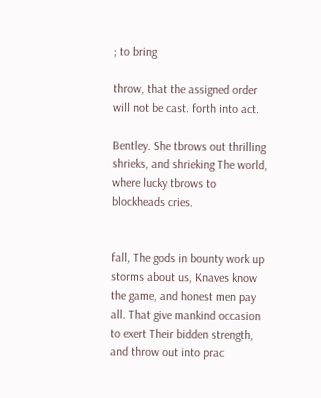; to bring

throw, that the assigned order will not be cast. forth into act.

Bentley. She tbrows out thrilling shrieks, and shrieking The world, where lucky tbrows to blockheads cries.


fall, The gods in bounty work up storms about us, Knaves know the game, and honest men pay all. That give mankind occasion to exert Their bidden strength, and throw out into prac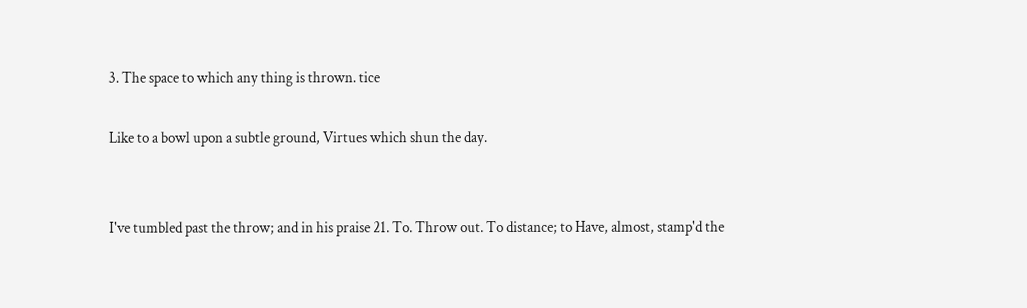3. The space to which any thing is thrown. tice

Like to a bowl upon a subtle ground, Virtues which shun the day.


I've tumbled past the throw; and in his praise 21. To. Throw out. To distance; to Have, almost, stamp'd the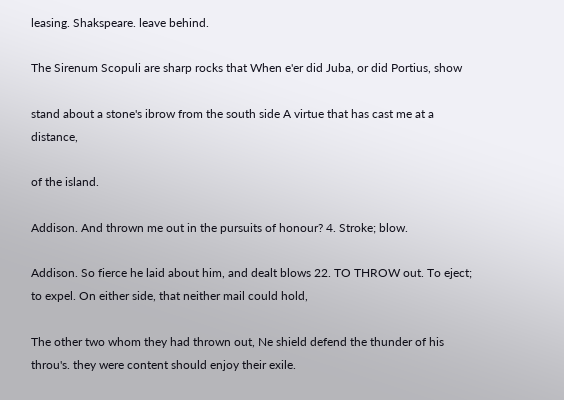leasing. Shakspeare. leave behind.

The Sirenum Scopuli are sharp rocks that When e'er did Juba, or did Portius, show

stand about a stone's ibrow from the south side A virtue that has cast me at a distance,

of the island.

Addison. And thrown me out in the pursuits of honour? 4. Stroke; blow.

Addison. So fierce he laid about him, and dealt blows 22. TO THROW out. To eject; to expel. On either side, that neither mail could hold,

The other two whom they had thrown out, Ne shield defend the thunder of his throu's. they were content should enjoy their exile.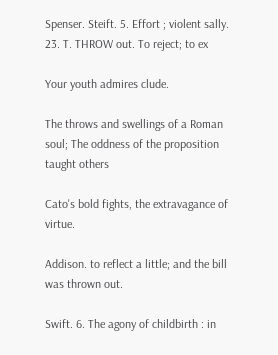Spenser. Steift. 5. Effort ; violent sally. 23. T. THROW out. To reject; to ex

Your youth admires clude.

The throws and swellings of a Roman soul; The oddness of the proposition taught others

Cato's bold fights, the extravagance of virtue.

Addison. to reflect a little; and the bill was thrown out.

Swift. 6. The agony of childbirth : in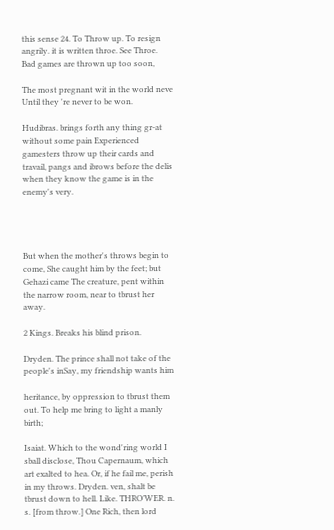this sense 24. To Throw up. To resign angrily. it is written throe. See Throe. Bad games are thrown up too soon,

The most pregnant wit in the world neve Until they 're never to be won.

Hudibras. brings forth any thing gr-at without some pain Experienced gamesters throw up their cards and travail, pangs and ibrows before the delis when they know the game is in the enemy's very.




But when the mother's throws begin to come, She caught him by the feet; but Gehazi came The creature, pent within the narrow room, near to tbrust her away.

2 Kings. Breaks his blind prison.

Dryden. The prince shall not take of the people's inSay, my friendship wants him

heritance, by oppression to tbrust them out. To help me bring to light a manly birth;

Isaiat. Which to the wond'ring world I sball disclose, Thou Capernaum, which art exalted to hea. Or, if he fail me, perish in my throws. Dryden. ven, shalt be tbrust down to hell. Like. THRO’WER. n. s. [from throw.] One Rich, then lord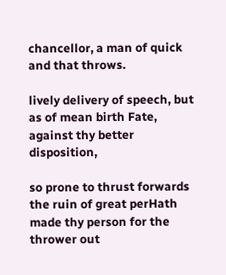chancellor, a man of quick and that throws.

lively delivery of speech, but as of mean birth Fate, against thy better disposition,

so prone to thrust forwards the ruin of great perHath made thy person for the thrower out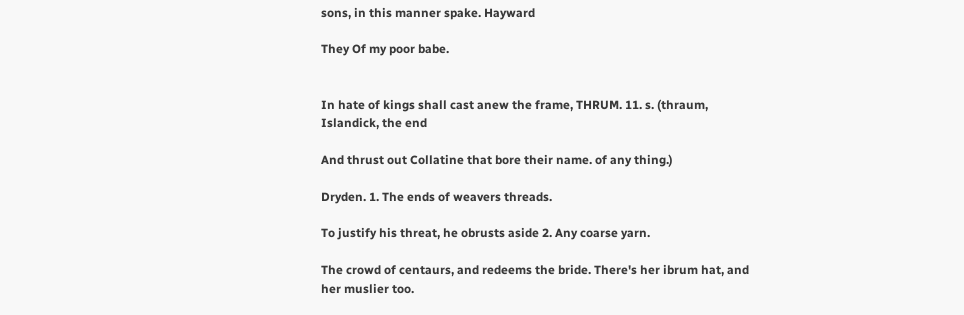sons, in this manner spake. Hayward

They Of my poor babe.


In hate of kings shall cast anew the frame, THRUM. 11. s. (thraum, Islandick, the end

And thrust out Collatine that bore their name. of any thing.)

Dryden. 1. The ends of weavers threads.

To justify his threat, he obrusts aside 2. Any coarse yarn.

The crowd of centaurs, and redeems the bride. There's her ibrum hat, and her muslier too.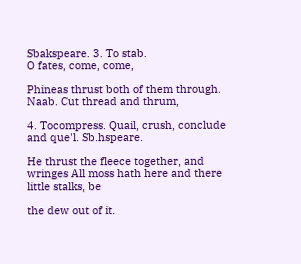Sbakspeare. 3. To stab.
O fates, come, come,

Phineas thrust both of them through. Naab. Cut thread and thrum,

4. Tocompress. Quail, crush, conclude and que'l. Sb.hspeare.

He thrust the fleece together, and wringes All moss hath here and there little stalks, be

the dew out of it.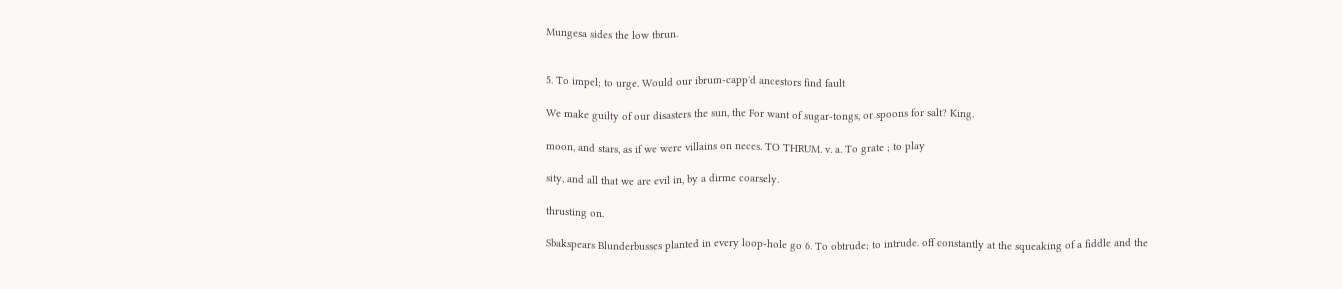Mungesa sides the low tbrun.


5. To impel; to urge. Would our ibrum-capp'd ancestors find fault

We make guilty of our disasters the sun, the For want of sugar-tongs, or spoons for salt? King.

moon, and stars, as if we were villains on neces. TO THRUM. v. a. To grate ; to play

sity, and all that we are evil in, by a dirme coarsely.

thrusting on.

Sbakspears Blunderbusses planted in every loop-hole go 6. To obtrude; to intrude. off constantly at the squeaking of a fiddle and the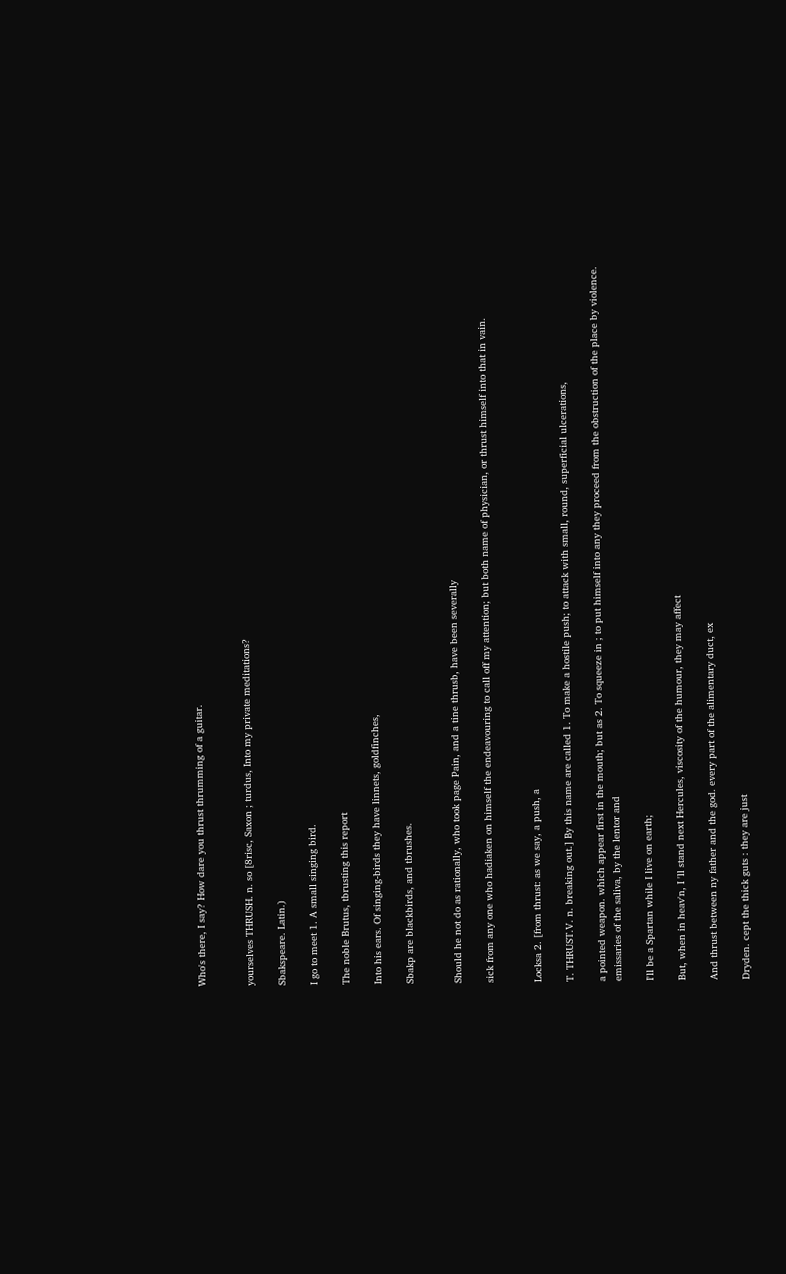Who's there, I say? How dare you thrust thrumming of a guitar.


yourselves THRUSH. n. so [8risc, Saxon ; turdus, Into my private meditations?

Sbakspeare. Latin.)

I go to meet 1. A small singing bird.

The noble Brutus, tbrusting this report

Into his ears. Of singing-birds they have linnets, goldfinches,

Sbakp are blackbirds, and tbrushes.


Should he not do as rationally, who took page Pain, and a tine thrusb, have been severally

sick from any one who hadiaken on himself the endeavouring to call off my attention; but both name of physician, or thrust himself into that in vain.


Locksa 2. [from thrust: as we say, a push, a

T. THRUST.V. n. breaking out.] By this name are called 1. To make a hostile push; to attack with small, round, superficial ulcerations,

a pointed weapon. which appear first in the mouth; but as 2. To squeeze in ; to put himself into any they proceed from the obstruction of the place by violence. emissaries of the saliva, by the lentor and

I'll be a Spartan while I live on earth;

But, when in heav'n, I 'll stand next Hercules, viscosity of the humour, they may affect

And thrust between ny father and the god. every part of the alimentary duct, ex

Dryden. cept the thick guts : they are just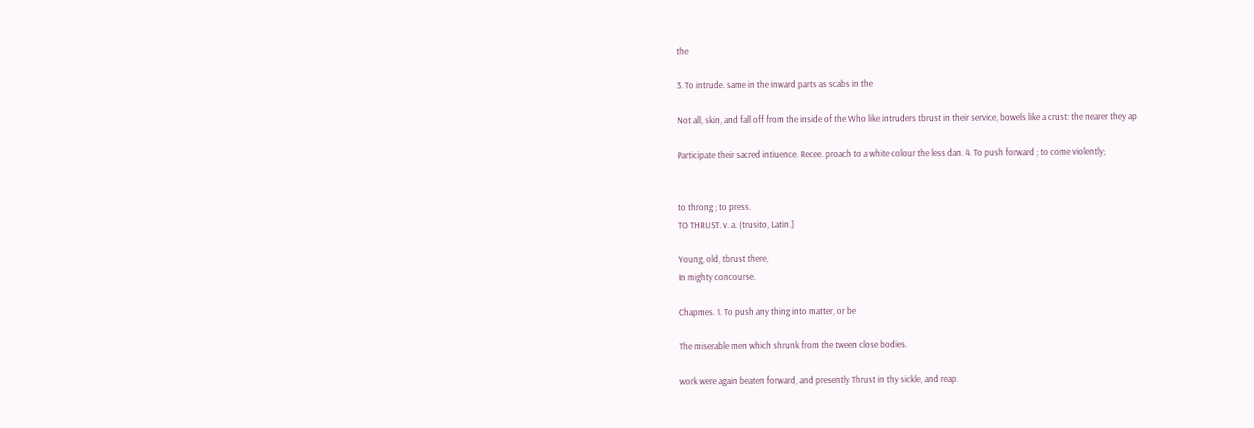the

3. To intrude. same in the inward parts as scabs in the

Not all, skin, and fall off from the inside of the Who like intruders tbrust in their service, bowels like a crust: the nearer they ap

Participate their sacred intiuence. Recee. proach to a white colour the less dan. 4. To push forward ; to come violently;


to throng ; to press.
TO THRUST. v. a. (trusito, Latin.]

Young, old, tbrust there,
In mighty concourse.

Chapmes. 1. To push any thing into matter, or be

The miserable men which shrunk from the tween close bodies.

work were again beaten forward, and presently Thrust in thy sickle, and reap.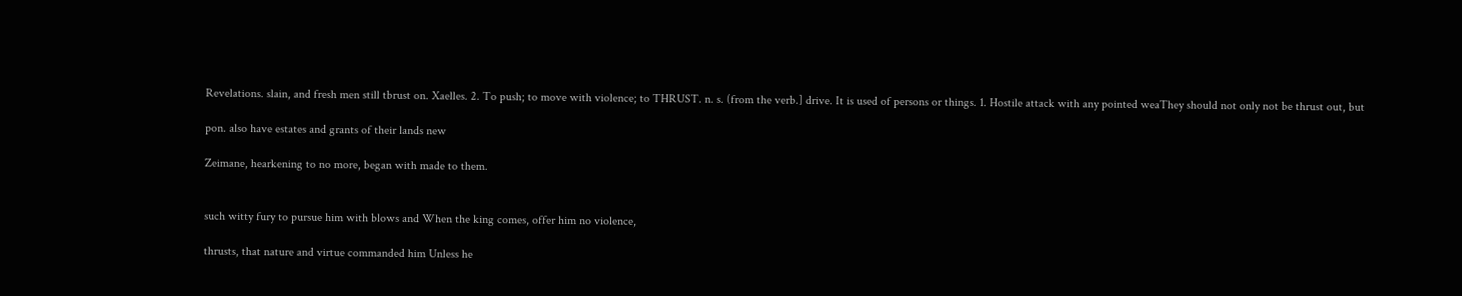Revelations. slain, and fresh men still tbrust on. Xaelles. 2. To push; to move with violence; to THRUST. n. s. (from the verb.] drive. It is used of persons or things. 1. Hostile attack with any pointed weaThey should not only not be thrust out, but

pon. also have estates and grants of their lands new

Zeimane, hearkening to no more, began with made to them.


such witty fury to pursue him with blows and When the king comes, offer him no violence,

thrusts, that nature and virtue commanded him Unless he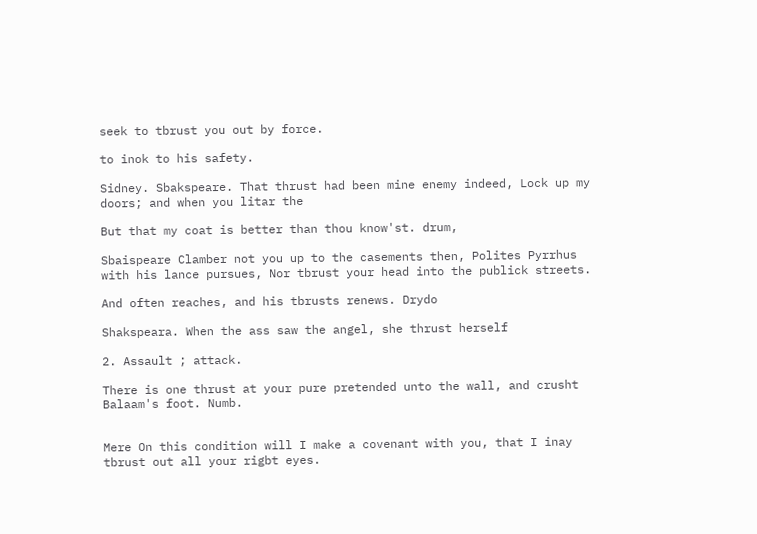seek to tbrust you out by force.

to inok to his safety.

Sidney. Sbakspeare. That thrust had been mine enemy indeed, Lock up my doors; and when you litar the

But that my coat is better than thou know'st. drum,

Sbaispeare Clamber not you up to the casements then, Polites Pyrrhus with his lance pursues, Nor tbrust your head into the publick streets.

And often reaches, and his tbrusts renews. Drydo

Shakspeara. When the ass saw the angel, she thrust herself

2. Assault ; attack.

There is one thrust at your pure pretended unto the wall, and crusht Balaam's foot. Numb.


Mere On this condition will I make a covenant with you, that I inay tbrust out all your rigbt eyes.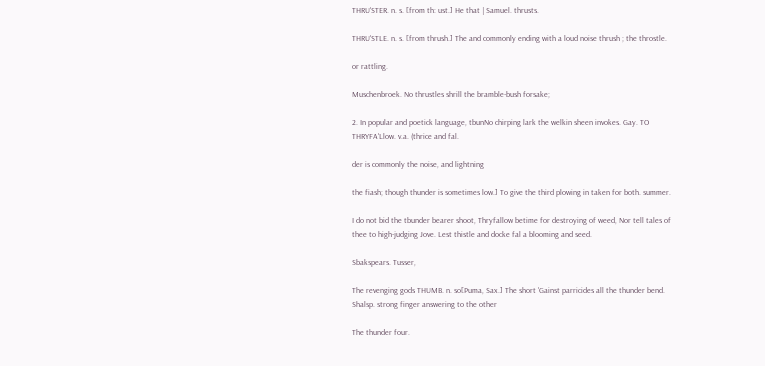THRU'STER. n. s. [from th: ust.] He that | Samuel. thrusts.

THRU'STLE. n. s. [from thrush.] The and commonly ending with a loud noise thrush ; the throstle.

or rattling.

Muschenbroek. No thrustles shrill the bramble-bush forsake;

2. In popular and poetick language, tbunNo chirping lark the welkin sheen invokes. Gay. TO THRYFA'Llow. v.a. (thrice and fal.

der is commonly the noise, and lightning

the fiash; though thunder is sometimes low.] To give the third plowing in taken for both. summer.

I do not bid the tbunder bearer shoot, Thryfallow betime for destroying of weed, Nor tell tales of thee to high-judging Jove. Lest thistle and docke fal a blooming and seed.

Sbakspears. Tusser,

The revenging gods THUMB. n. so[Puma, Sax.] The short 'Gainst parricides all the thunder bend. Shalsp. strong finger answering to the other

The thunder four.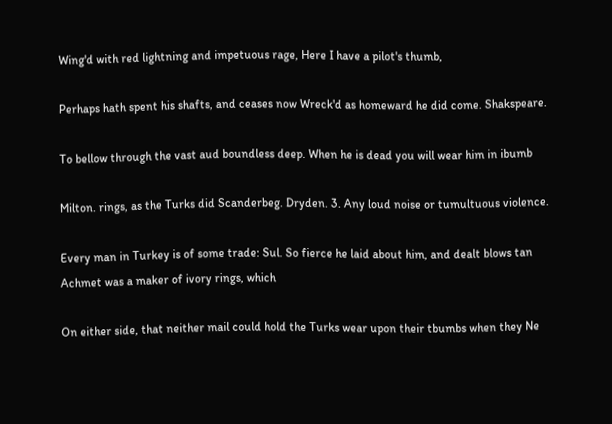Wing'd with red lightning and impetuous rage, Here I have a pilot's thumb,

Perhaps hath spent his shafts, and ceases now Wreck'd as homeward he did come. Shakspeare.

To bellow through the vast aud boundless deep. When he is dead you will wear him in ibumb

Milton. rings, as the Turks did Scanderbeg. Dryden. 3. Any loud noise or tumultuous violence.

Every man in Turkey is of some trade: Sul. So fierce he laid about him, and dealt blows tan Achmet was a maker of ivory rings, which

On either side, that neither mail could hold the Turks wear upon their tbumbs when they Ne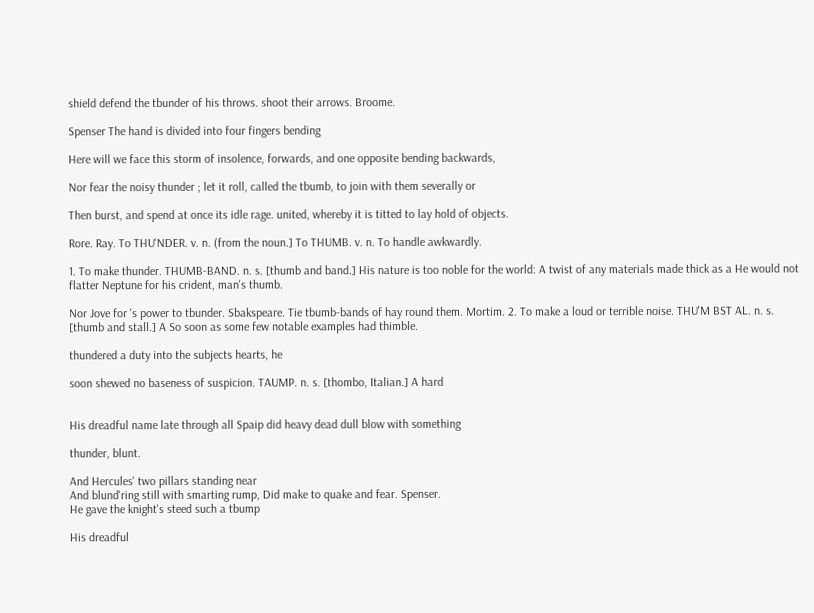shield defend the tbunder of his throws. shoot their arrows. Broome.

Spenser The hand is divided into four fingers bending

Here will we face this storm of insolence, forwards, and one opposite bending backwards,

Nor fear the noisy thunder ; let it roll, called the tbumb, to join with them severally or

Then burst, and spend at once its idle rage. united, whereby it is titted to lay hold of objects.

Rore. Ray. To THU'NDER. v. n. (from the noun.] To THUMB. v. n. To handle awkwardly.

1. To make thunder. THUMB-BAND. n. s. [thumb and band.] His nature is too noble for the world: A twist of any materials made thick as a He would not flatter Neptune for his crident, man's thumb.

Nor Jove for 's power to tbunder. Sbakspeare. Tie tbumb-bands of hay round them. Mortim. 2. To make a loud or terrible noise. THU'M BST AL. n. s. [thumb and stall.] A So soon as some few notable examples had thimble.

thundered a duty into the subjects hearts, he

soon shewed no baseness of suspicion. TAUMP. n. s. [thombo, Italian.] A hard


His dreadful name late through all Spaip did heavy dead dull blow with something

thunder, blunt.

And Hercules' two pillars standing near
And blund'ring still with smarting rump, Did make to quake and fear. Spenser.
He gave the knight's steed such a tbump

His dreadful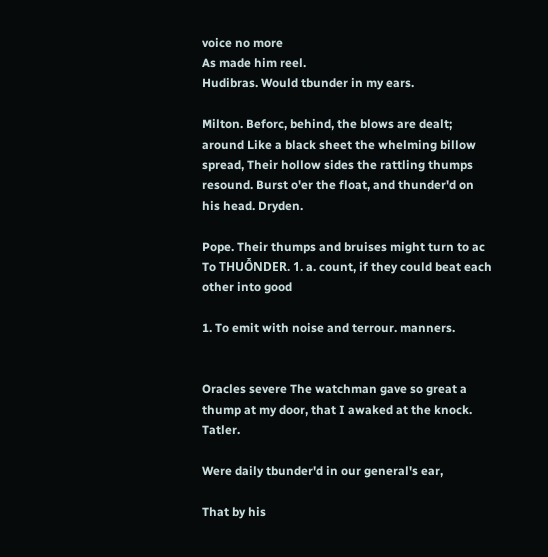voice no more
As made him reel.
Hudibras. Would tbunder in my ears.

Milton. Beforc, behind, the blows are dealt; around Like a black sheet the whelming billow spread, Their hollow sides the rattling thumps resound. Burst o'er the float, and thunder'd on his head. Dryden.

Pope. Their thumps and bruises might turn to ac To THUỖNDER. 1. a. count, if they could beat each other into good

1. To emit with noise and terrour. manners.


Oracles severe The watchman gave so great a thump at my door, that I awaked at the knock. Tatler.

Were daily tbunder'd in our general's ear,

That by his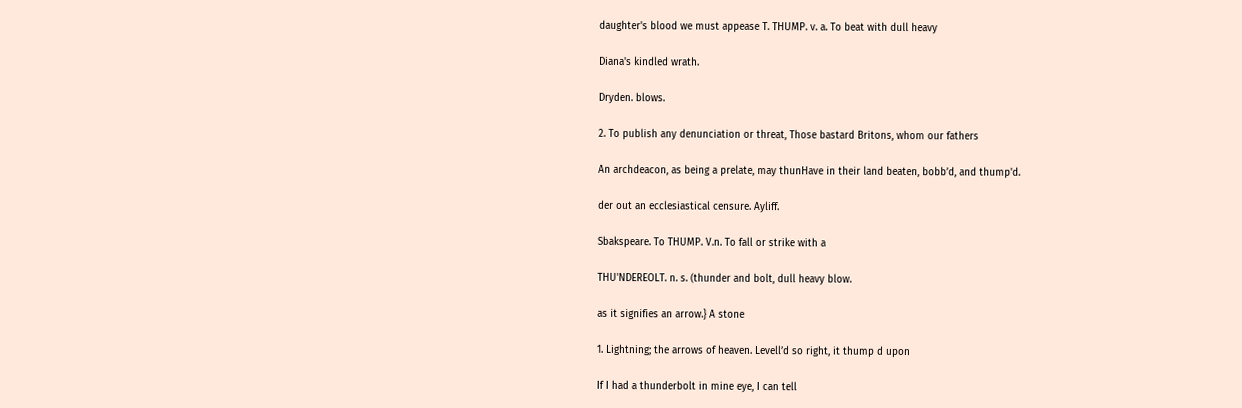daughter's blood we must appease T. THUMP. v. a. To beat with dull heavy

Diana's kindled wrath.

Dryden. blows.

2. To publish any denunciation or threat, Those bastard Britons, whom our fathers

An archdeacon, as being a prelate, may thunHave in their land beaten, bobb’d, and thump'd.

der out an ecclesiastical censure. Ayliff.

Sbakspeare. To THUMP. V.n. To fall or strike with a

THU'NDEREOLT. n. s. (thunder and bolt, dull heavy blow.

as it signifies an arrow.} A stone

1. Lightning; the arrows of heaven. Levell’d so right, it thump d upon

If I had a thunderbolt in mine eye, I can tell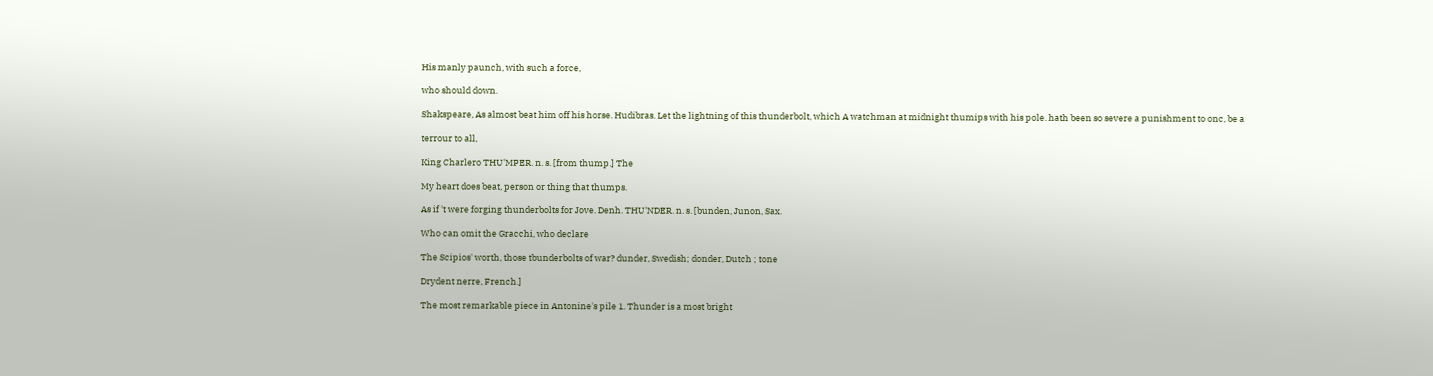His manly paunch, with such a force,

who should down.

Shakspeare, As almost beat him off his horse. Hudibras. Let the lightning of this thunderbolt, which A watchman at midnight thumips with his pole. hath been so severe a punishment to onc, be a

terrour to all,

King Charlero THU'MPER. n. s. [from thump.] The

My heart does beat, person or thing that thumps.

As if 't were forging thunderbolts for Jove. Denh. THU'NDER. n. s. [bunden, Junon, Sax.

Who can omit the Gracchi, who declare

The Scipios' worth, those tbunderbolts of war? dunder, Swedish; donder, Dutch ; tone

Drydent nerre, French.]

The most remarkable piece in Antonine's pile 1. Thunder is a most bright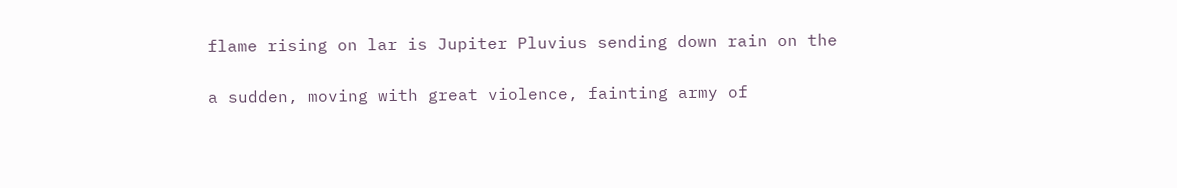flame rising on lar is Jupiter Pluvius sending down rain on the

a sudden, moving with great violence, fainting army of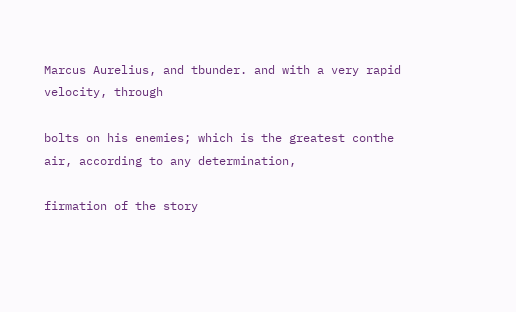Marcus Aurelius, and tbunder. and with a very rapid velocity, through

bolts on his enemies; which is the greatest conthe air, according to any determination,

firmation of the story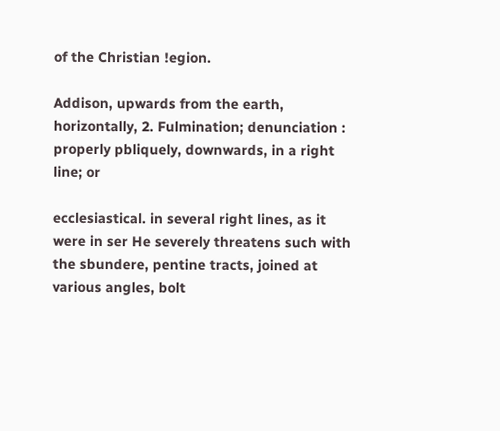of the Christian !egion.

Addison, upwards from the earth, horizontally, 2. Fulmination; denunciation : properly pbliquely, downwards, in a right line; or

ecclesiastical. in several right lines, as it were in ser He severely threatens such with the sbundere, pentine tracts, joined at various angles, bolt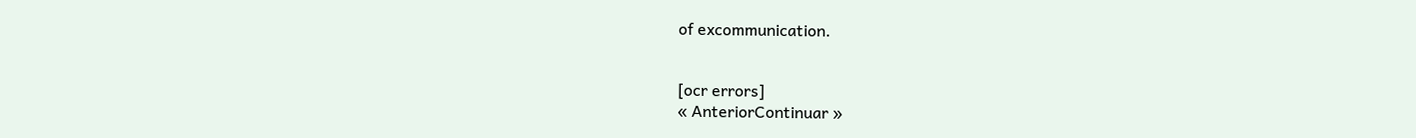of excommunication.


[ocr errors]
« AnteriorContinuar »